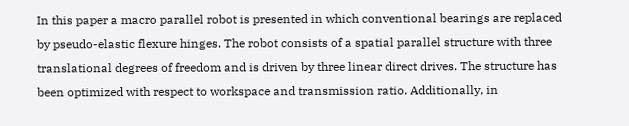In this paper a macro parallel robot is presented in which conventional bearings are replaced by pseudo-elastic flexure hinges. The robot consists of a spatial parallel structure with three translational degrees of freedom and is driven by three linear direct drives. The structure has been optimized with respect to workspace and transmission ratio. Additionally, in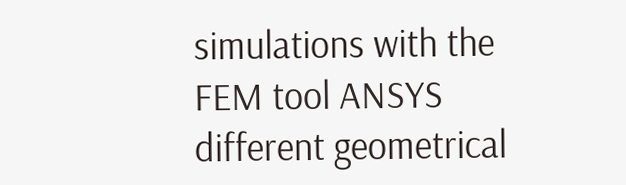simulations with the FEM tool ANSYS different geometrical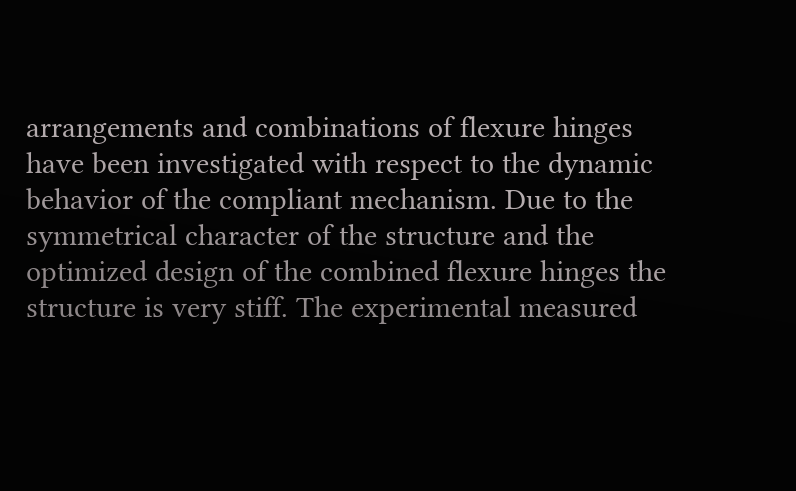arrangements and combinations of flexure hinges have been investigated with respect to the dynamic behavior of the compliant mechanism. Due to the symmetrical character of the structure and the optimized design of the combined flexure hinges the structure is very stiff. The experimental measured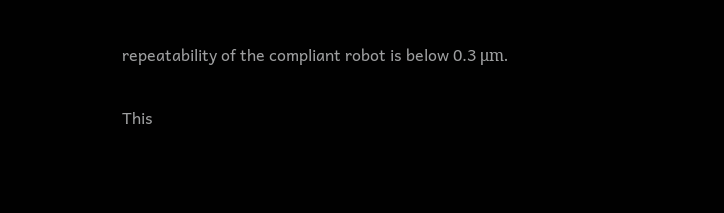repeatability of the compliant robot is below 0.3 μm.

This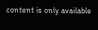content is only available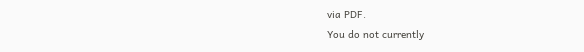via PDF.
You do not currently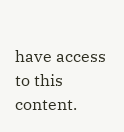have access to this content.